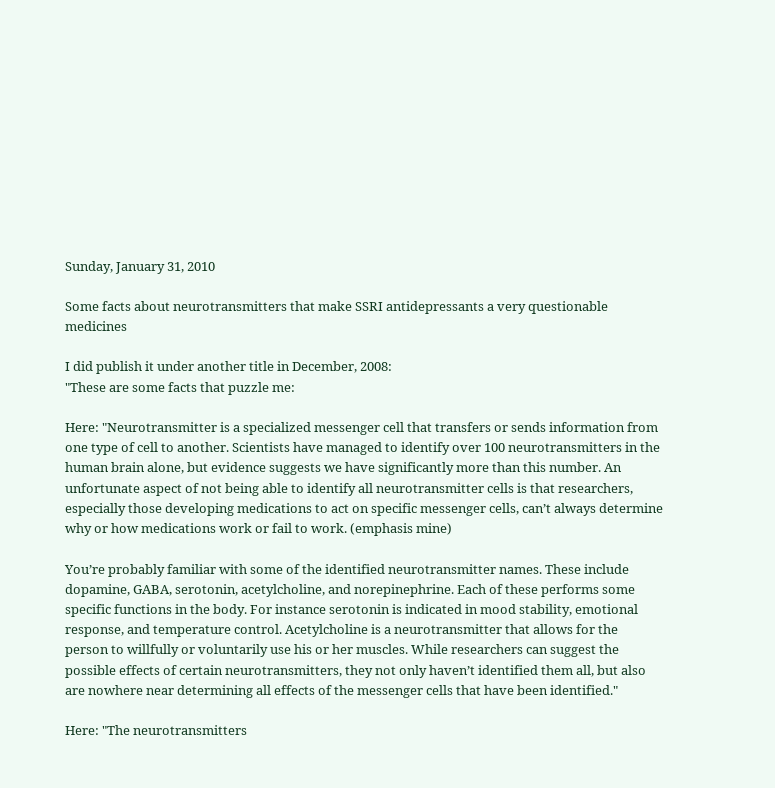Sunday, January 31, 2010

Some facts about neurotransmitters that make SSRI antidepressants a very questionable medicines

I did publish it under another title in December, 2008:
"These are some facts that puzzle me:

Here: "Neurotransmitter is a specialized messenger cell that transfers or sends information from one type of cell to another. Scientists have managed to identify over 100 neurotransmitters in the human brain alone, but evidence suggests we have significantly more than this number. An unfortunate aspect of not being able to identify all neurotransmitter cells is that researchers, especially those developing medications to act on specific messenger cells, can’t always determine why or how medications work or fail to work. (emphasis mine)

You’re probably familiar with some of the identified neurotransmitter names. These include dopamine, GABA, serotonin, acetylcholine, and norepinephrine. Each of these performs some specific functions in the body. For instance serotonin is indicated in mood stability, emotional response, and temperature control. Acetylcholine is a neurotransmitter that allows for the person to willfully or voluntarily use his or her muscles. While researchers can suggest the possible effects of certain neurotransmitters, they not only haven’t identified them all, but also are nowhere near determining all effects of the messenger cells that have been identified."

Here: "The neurotransmitters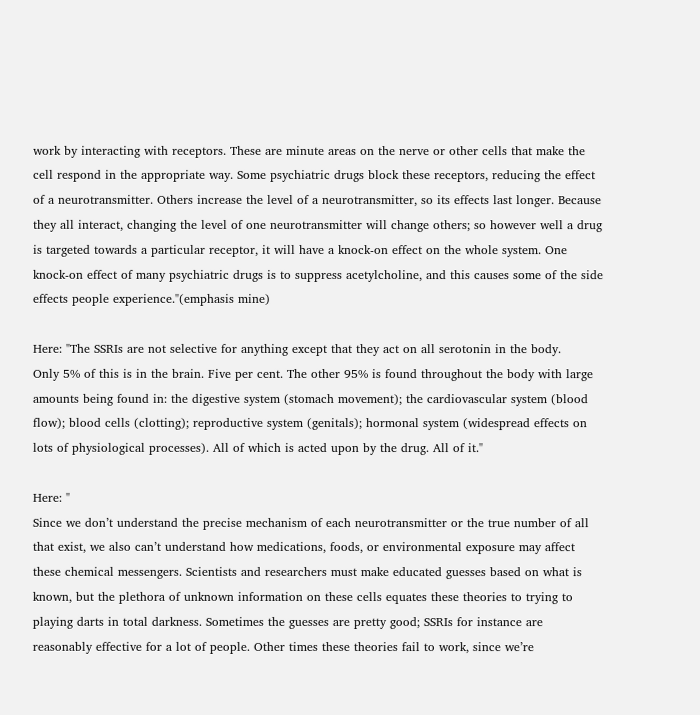work by interacting with receptors. These are minute areas on the nerve or other cells that make the cell respond in the appropriate way. Some psychiatric drugs block these receptors, reducing the effect of a neurotransmitter. Others increase the level of a neurotransmitter, so its effects last longer. Because they all interact, changing the level of one neurotransmitter will change others; so however well a drug is targeted towards a particular receptor, it will have a knock-on effect on the whole system. One knock-on effect of many psychiatric drugs is to suppress acetylcholine, and this causes some of the side effects people experience."(emphasis mine)

Here: "The SSRIs are not selective for anything except that they act on all serotonin in the body.
Only 5% of this is in the brain. Five per cent. The other 95% is found throughout the body with large amounts being found in: the digestive system (stomach movement); the cardiovascular system (blood flow); blood cells (clotting); reproductive system (genitals); hormonal system (widespread effects on lots of physiological processes). All of which is acted upon by the drug. All of it."

Here: "
Since we don’t understand the precise mechanism of each neurotransmitter or the true number of all that exist, we also can’t understand how medications, foods, or environmental exposure may affect these chemical messengers. Scientists and researchers must make educated guesses based on what is known, but the plethora of unknown information on these cells equates these theories to trying to playing darts in total darkness. Sometimes the guesses are pretty good; SSRIs for instance are reasonably effective for a lot of people. Other times these theories fail to work, since we’re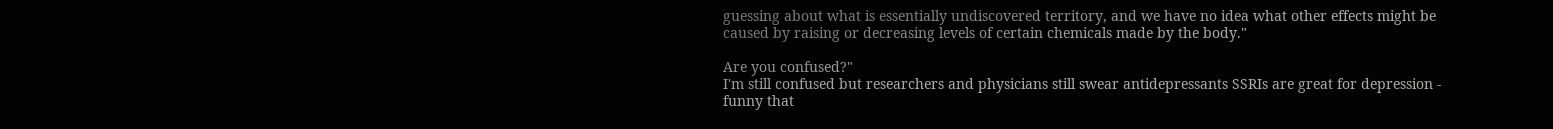guessing about what is essentially undiscovered territory, and we have no idea what other effects might be caused by raising or decreasing levels of certain chemicals made by the body."

Are you confused?"
I'm still confused but researchers and physicians still swear antidepressants SSRIs are great for depression - funny that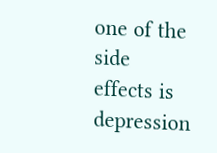one of the side effects is depression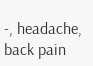-, headache, back pain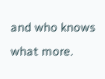and who knows what more.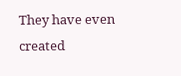They have even created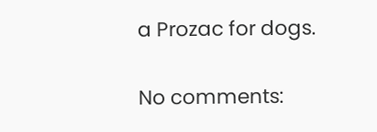a Prozac for dogs.

No comments: